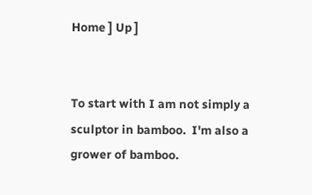Home ] Up ]


To start with I am not simply a sculptor in bamboo.  I'm also a grower of bamboo.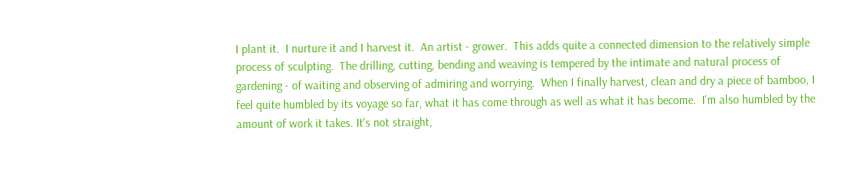I plant it.  I nurture it and I harvest it.  An artist - grower.  This adds quite a connected dimension to the relatively simple process of sculpting.  The drilling, cutting, bending and weaving is tempered by the intimate and natural process of gardening - of waiting and observing of admiring and worrying.  When I finally harvest, clean and dry a piece of bamboo, I feel quite humbled by its voyage so far, what it has come through as well as what it has become.  I'm also humbled by the amount of work it takes. It's not straight,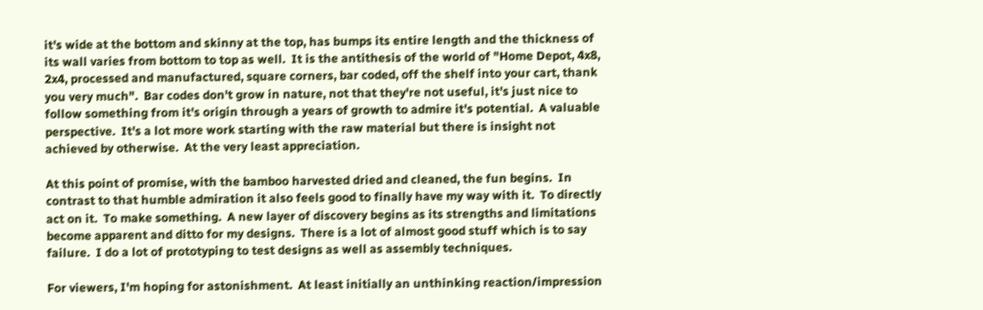it's wide at the bottom and skinny at the top, has bumps its entire length and the thickness of its wall varies from bottom to top as well.  It is the antithesis of the world of "Home Depot, 4x8, 2x4, processed and manufactured, square corners, bar coded, off the shelf into your cart, thank you very much".  Bar codes don't grow in nature, not that they're not useful, it's just nice to follow something from it's origin through a years of growth to admire it's potential.  A valuable perspective.  It's a lot more work starting with the raw material but there is insight not achieved by otherwise.  At the very least appreciation.

At this point of promise, with the bamboo harvested dried and cleaned, the fun begins.  In contrast to that humble admiration it also feels good to finally have my way with it.  To directly act on it.  To make something.  A new layer of discovery begins as its strengths and limitations become apparent and ditto for my designs.  There is a lot of almost good stuff which is to say failure.  I do a lot of prototyping to test designs as well as assembly techniques.

For viewers, I'm hoping for astonishment.  At least initially an unthinking reaction/impression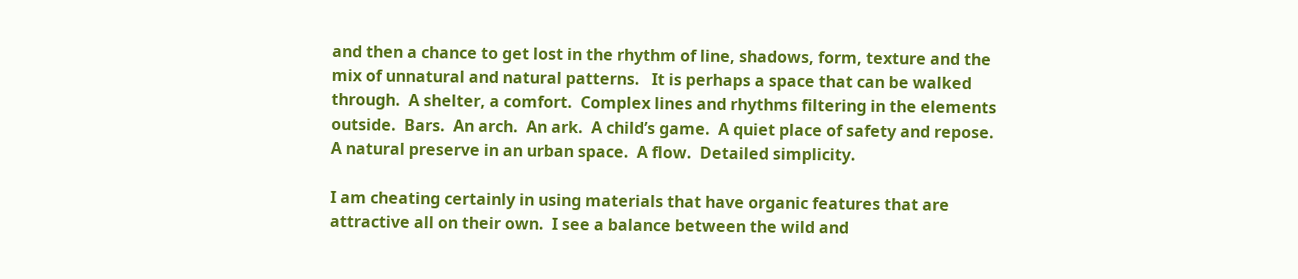and then a chance to get lost in the rhythm of line, shadows, form, texture and the mix of unnatural and natural patterns.   It is perhaps a space that can be walked through.  A shelter, a comfort.  Complex lines and rhythms filtering in the elements outside.  Bars.  An arch.  An ark.  A child’s game.  A quiet place of safety and repose.  A natural preserve in an urban space.  A flow.  Detailed simplicity.

I am cheating certainly in using materials that have organic features that are attractive all on their own.  I see a balance between the wild and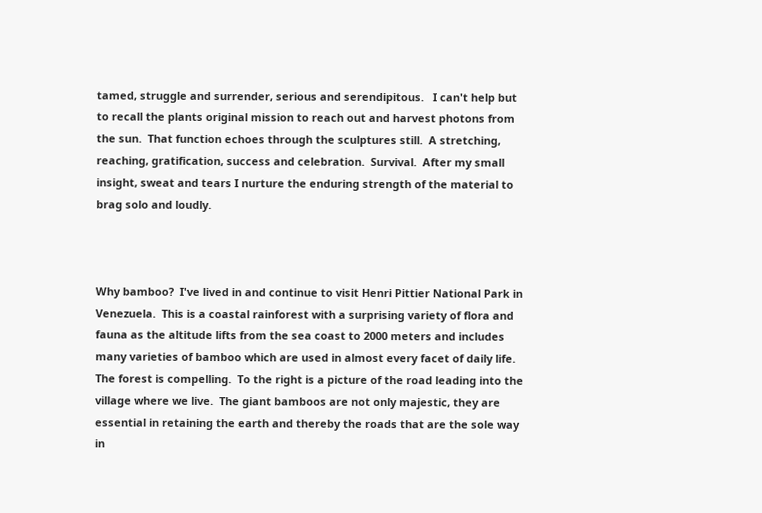tamed, struggle and surrender, serious and serendipitous.   I can't help but to recall the plants original mission to reach out and harvest photons from the sun.  That function echoes through the sculptures still.  A stretching, reaching, gratification, success and celebration.  Survival.  After my small insight, sweat and tears I nurture the enduring strength of the material to brag solo and loudly.



Why bamboo?  I've lived in and continue to visit Henri Pittier National Park in Venezuela.  This is a coastal rainforest with a surprising variety of flora and fauna as the altitude lifts from the sea coast to 2000 meters and includes many varieties of bamboo which are used in almost every facet of daily life.  The forest is compelling.  To the right is a picture of the road leading into the village where we live.  The giant bamboos are not only majestic, they are essential in retaining the earth and thereby the roads that are the sole way in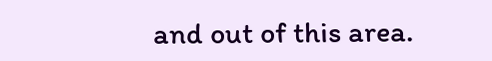and out of this area.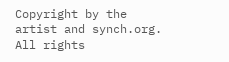Copyright by the artist and synch.org.  All rights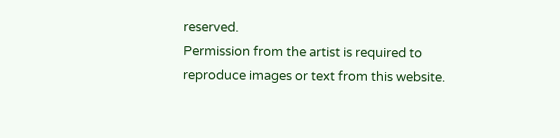reserved.
Permission from the artist is required to reproduce images or text from this website.